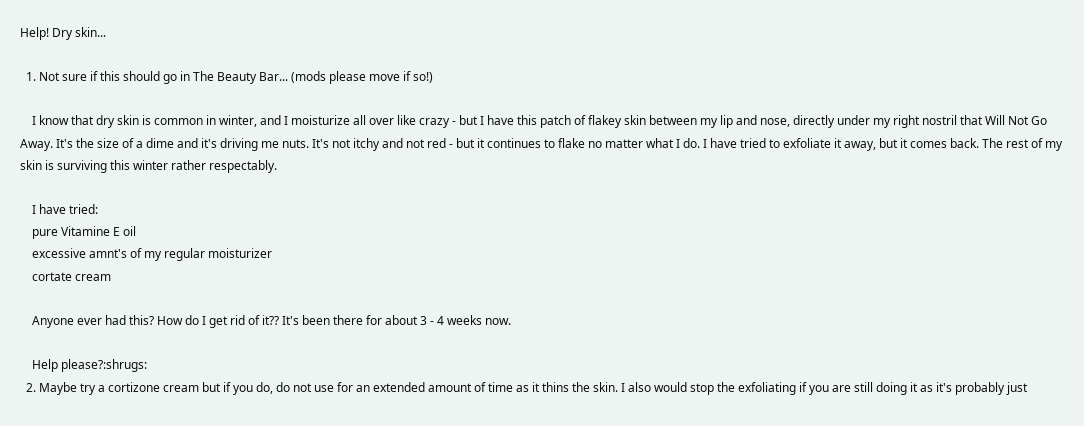Help! Dry skin...

  1. Not sure if this should go in The Beauty Bar... (mods please move if so!)

    I know that dry skin is common in winter, and I moisturize all over like crazy - but I have this patch of flakey skin between my lip and nose, directly under my right nostril that Will Not Go Away. It's the size of a dime and it's driving me nuts. It's not itchy and not red - but it continues to flake no matter what I do. I have tried to exfoliate it away, but it comes back. The rest of my skin is surviving this winter rather respectably.

    I have tried:
    pure Vitamine E oil
    excessive amnt's of my regular moisturizer
    cortate cream

    Anyone ever had this? How do I get rid of it?? It's been there for about 3 - 4 weeks now.

    Help please?:shrugs:
  2. Maybe try a cortizone cream but if you do, do not use for an extended amount of time as it thins the skin. I also would stop the exfoliating if you are still doing it as it's probably just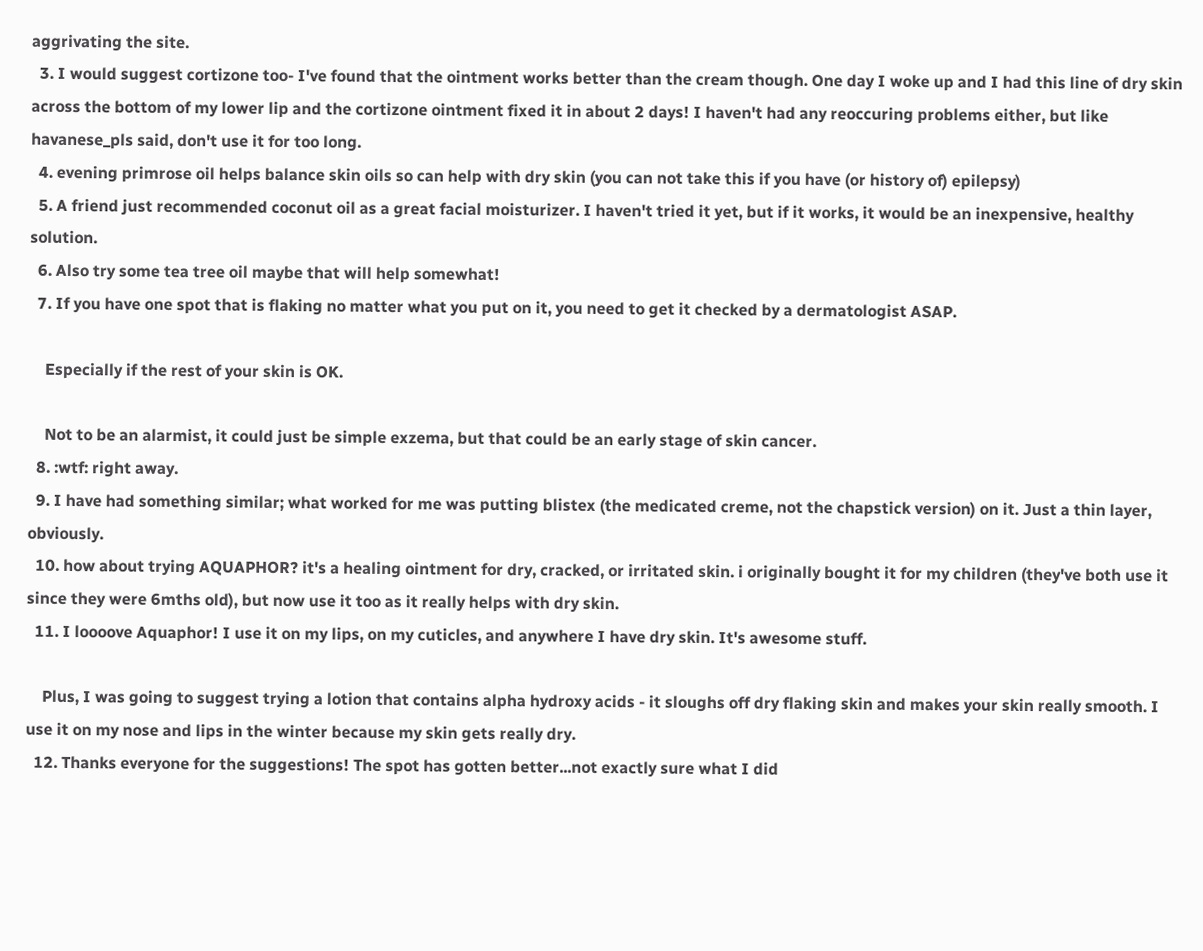aggrivating the site.
  3. I would suggest cortizone too- I've found that the ointment works better than the cream though. One day I woke up and I had this line of dry skin across the bottom of my lower lip and the cortizone ointment fixed it in about 2 days! I haven't had any reoccuring problems either, but like havanese_pls said, don't use it for too long.
  4. evening primrose oil helps balance skin oils so can help with dry skin (you can not take this if you have (or history of) epilepsy)
  5. A friend just recommended coconut oil as a great facial moisturizer. I haven't tried it yet, but if it works, it would be an inexpensive, healthy solution.
  6. Also try some tea tree oil maybe that will help somewhat!
  7. If you have one spot that is flaking no matter what you put on it, you need to get it checked by a dermatologist ASAP.

    Especially if the rest of your skin is OK.

    Not to be an alarmist, it could just be simple exzema, but that could be an early stage of skin cancer.
  8. :wtf: right away.
  9. I have had something similar; what worked for me was putting blistex (the medicated creme, not the chapstick version) on it. Just a thin layer, obviously.
  10. how about trying AQUAPHOR? it's a healing ointment for dry, cracked, or irritated skin. i originally bought it for my children (they've both use it since they were 6mths old), but now use it too as it really helps with dry skin.
  11. I loooove Aquaphor! I use it on my lips, on my cuticles, and anywhere I have dry skin. It's awesome stuff.

    Plus, I was going to suggest trying a lotion that contains alpha hydroxy acids - it sloughs off dry flaking skin and makes your skin really smooth. I use it on my nose and lips in the winter because my skin gets really dry.
  12. Thanks everyone for the suggestions! The spot has gotten better...not exactly sure what I did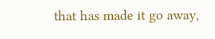that has made it go away,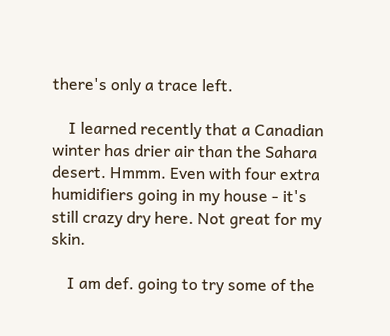there's only a trace left.

    I learned recently that a Canadian winter has drier air than the Sahara desert. Hmmm. Even with four extra humidifiers going in my house - it's still crazy dry here. Not great for my skin.

    I am def. going to try some of the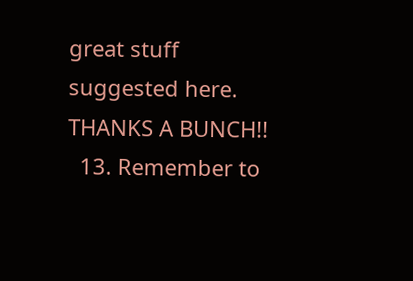great stuff suggested here. THANKS A BUNCH!!
  13. Remember to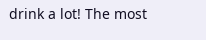drink a lot! The most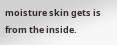moisture skin gets is from the inside.